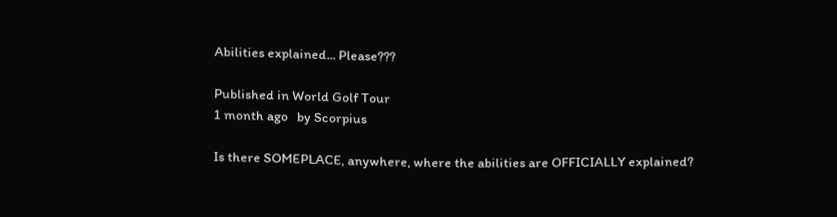Abilities explained... Please???

Published in World Golf Tour
1 month ago   by Scorpius

Is there SOMEPLACE, anywhere, where the abilities are OFFICIALLY explained?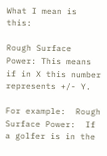What I mean is this:

Rough Surface Power: This means if in X this number represents +/- Y.

For example:  Rough Surface Power:  If a golfer is in the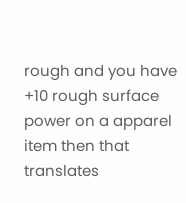rough and you have +10 rough surface power on a apparel item then that translates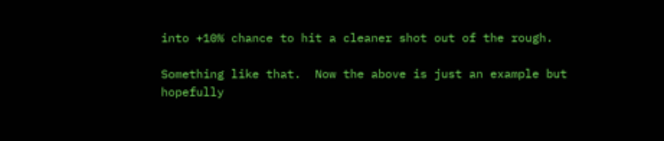into +10% chance to hit a cleaner shot out of the rough.

Something like that.  Now the above is just an example but hopefully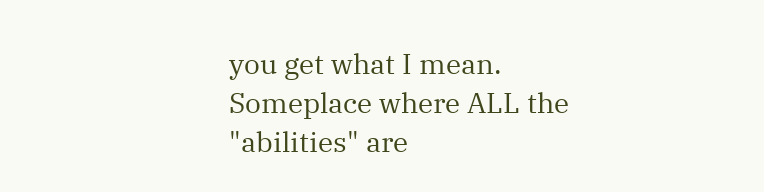you get what I mean.  Someplace where ALL the "abilities" are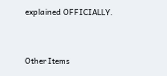explained OFFICIALLY.


Other Items